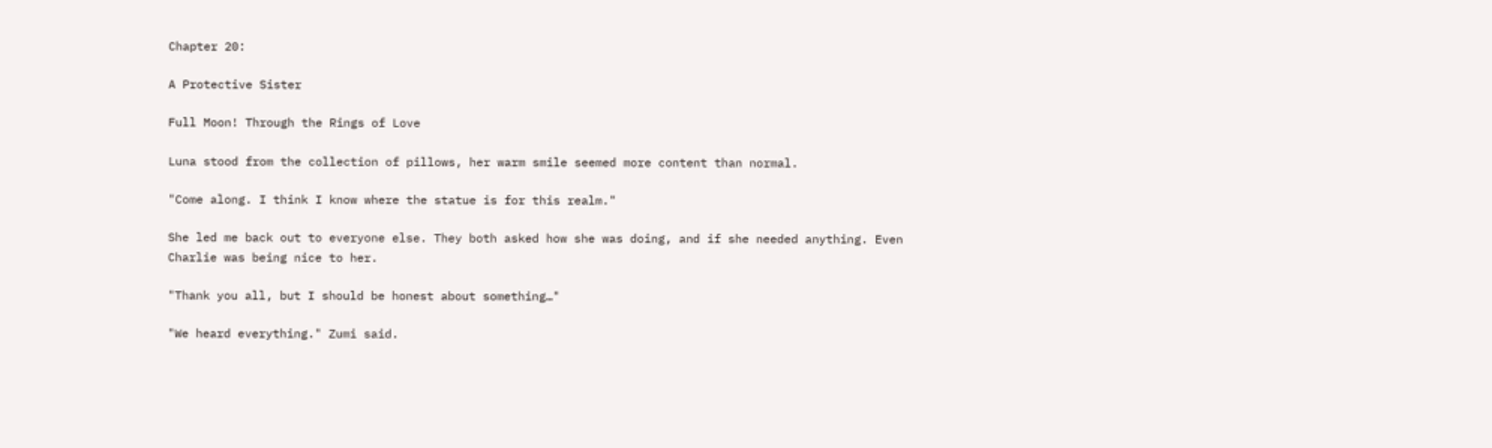Chapter 20:

A Protective Sister

Full Moon! Through the Rings of Love

Luna stood from the collection of pillows, her warm smile seemed more content than normal.

"Come along. I think I know where the statue is for this realm."

She led me back out to everyone else. They both asked how she was doing, and if she needed anything. Even Charlie was being nice to her.

"Thank you all, but I should be honest about something…"

"We heard everything." Zumi said.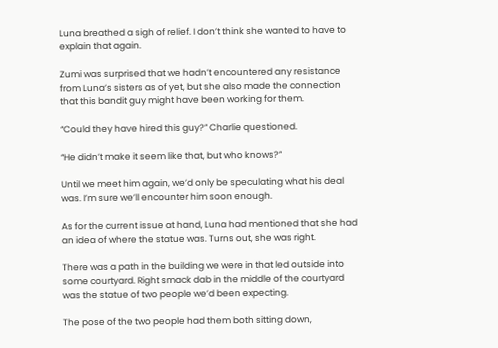Luna breathed a sigh of relief. I don’t think she wanted to have to explain that again.

Zumi was surprised that we hadn’t encountered any resistance from Luna’s sisters as of yet, but she also made the connection that this bandit guy might have been working for them.

“Could they have hired this guy?” Charlie questioned.

“He didn’t make it seem like that, but who knows?”

Until we meet him again, we’d only be speculating what his deal was. I’m sure we’ll encounter him soon enough.

As for the current issue at hand, Luna had mentioned that she had an idea of where the statue was. Turns out, she was right.

There was a path in the building we were in that led outside into some courtyard. Right smack dab in the middle of the courtyard was the statue of two people we’d been expecting.

The pose of the two people had them both sitting down,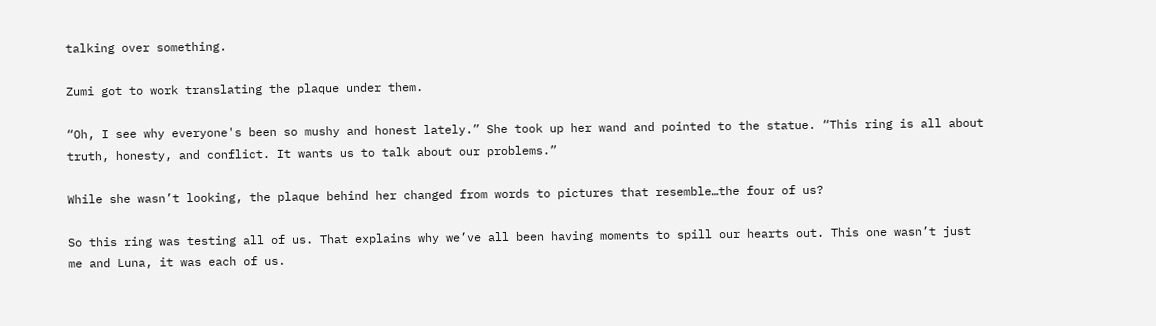talking over something.

Zumi got to work translating the plaque under them.

“Oh, I see why everyone's been so mushy and honest lately.” She took up her wand and pointed to the statue. “This ring is all about truth, honesty, and conflict. It wants us to talk about our problems.”

While she wasn’t looking, the plaque behind her changed from words to pictures that resemble…the four of us?

So this ring was testing all of us. That explains why we’ve all been having moments to spill our hearts out. This one wasn’t just me and Luna, it was each of us.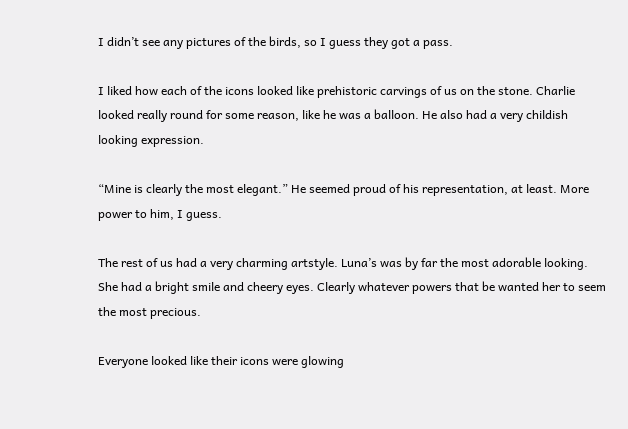I didn’t see any pictures of the birds, so I guess they got a pass.

I liked how each of the icons looked like prehistoric carvings of us on the stone. Charlie looked really round for some reason, like he was a balloon. He also had a very childish looking expression.

“Mine is clearly the most elegant.” He seemed proud of his representation, at least. More power to him, I guess.

The rest of us had a very charming artstyle. Luna’s was by far the most adorable looking. She had a bright smile and cheery eyes. Clearly whatever powers that be wanted her to seem the most precious.

Everyone looked like their icons were glowing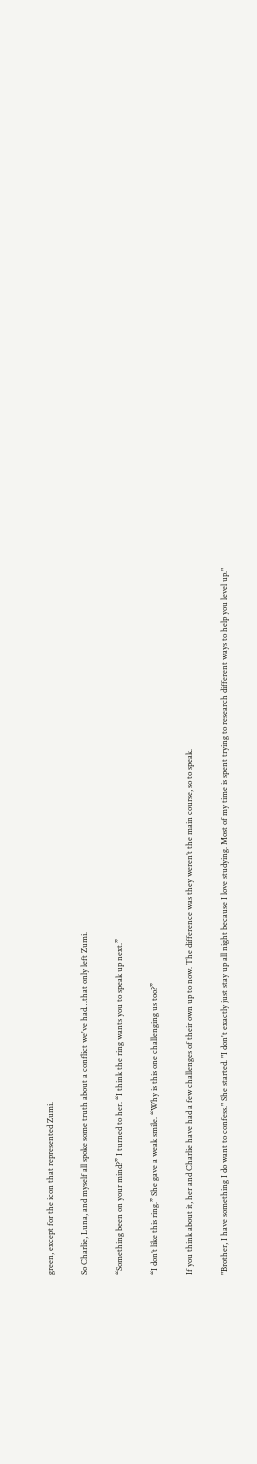green, except for the icon that represented Zumi.

So Charlie, Luna, and myself all spoke some truth about a conflict we've had…that only left Zumi.

“Something been on your mind?” I turned to her. “I think the ring wants you to speak up next.”

“I don’t like this ring.” She gave a weak smile. “Why is this one challenging us too?”

If you think about it, her and Charlie have had a few challenges of their own up to now. The difference was they weren’t the main course, so to speak.

"Brother, I have something I do want to confess." She started. "I don't exactly just stay up all night because I love studying. Most of my time is spent trying to research different ways to help you level up."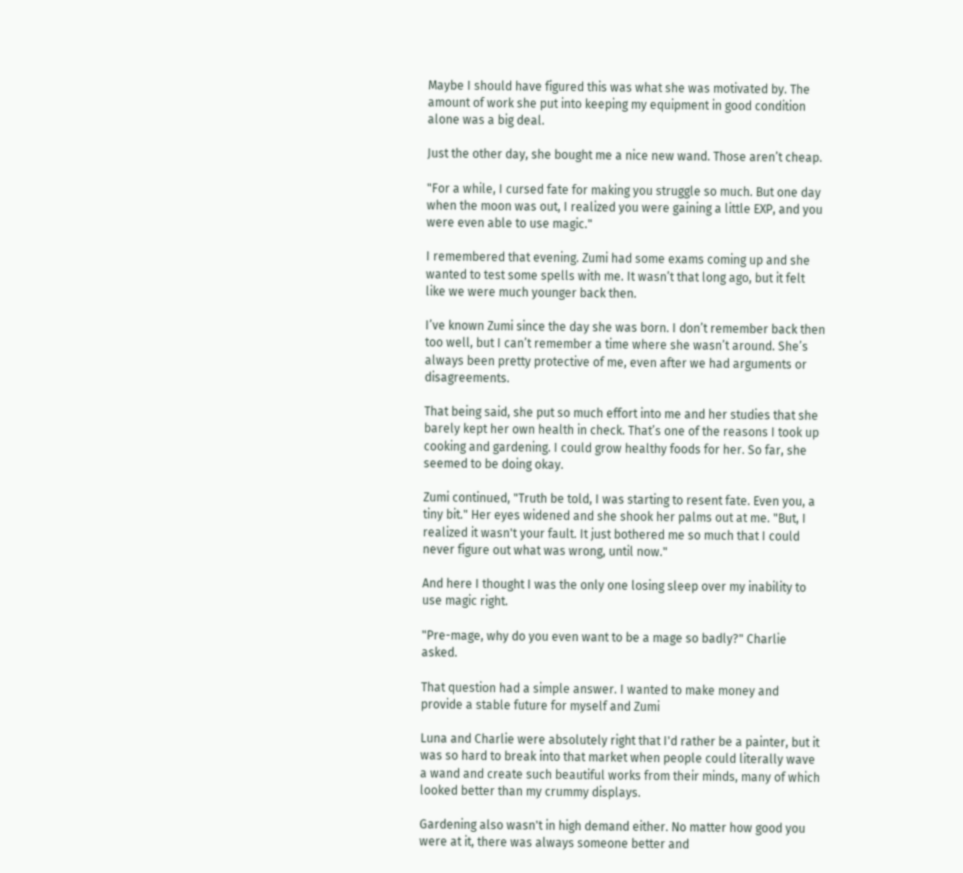Maybe I should have figured this was what she was motivated by. The amount of work she put into keeping my equipment in good condition alone was a big deal.

Just the other day, she bought me a nice new wand. Those aren’t cheap.

"For a while, I cursed fate for making you struggle so much. But one day when the moon was out, I realized you were gaining a little EXP, and you were even able to use magic."

I remembered that evening. Zumi had some exams coming up and she wanted to test some spells with me. It wasn’t that long ago, but it felt like we were much younger back then.

I’ve known Zumi since the day she was born. I don’t remember back then too well, but I can’t remember a time where she wasn’t around. She’s always been pretty protective of me, even after we had arguments or disagreements.

That being said, she put so much effort into me and her studies that she barely kept her own health in check. That’s one of the reasons I took up cooking and gardening. I could grow healthy foods for her. So far, she seemed to be doing okay.

Zumi continued, "Truth be told, I was starting to resent fate. Even you, a tiny bit." Her eyes widened and she shook her palms out at me. "But, I realized it wasn't your fault. It just bothered me so much that I could never figure out what was wrong, until now."

And here I thought I was the only one losing sleep over my inability to use magic right.

"Pre-mage, why do you even want to be a mage so badly?" Charlie asked.

That question had a simple answer. I wanted to make money and provide a stable future for myself and Zumi

Luna and Charlie were absolutely right that I'd rather be a painter, but it was so hard to break into that market when people could literally wave a wand and create such beautiful works from their minds, many of which looked better than my crummy displays.

Gardening also wasn't in high demand either. No matter how good you were at it, there was always someone better and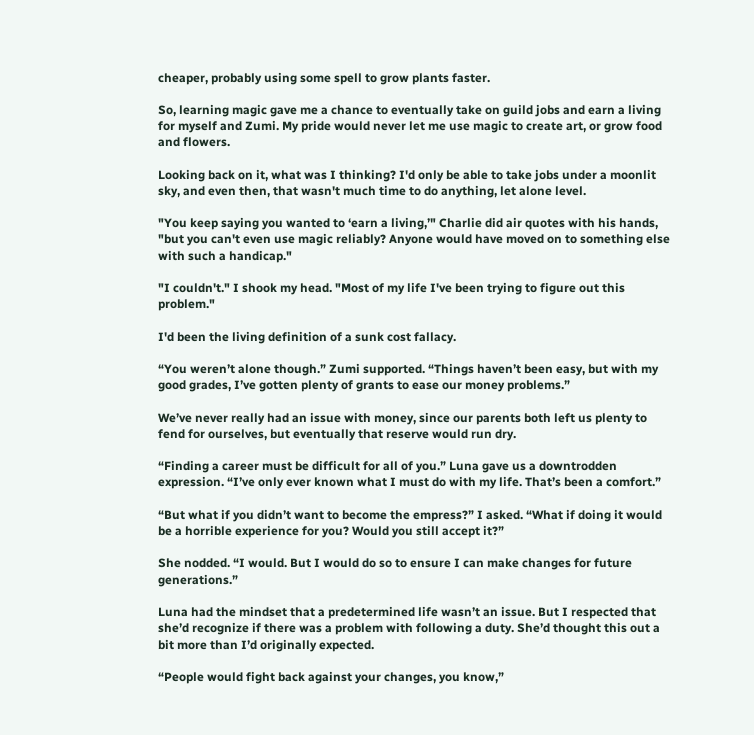cheaper, probably using some spell to grow plants faster.

So, learning magic gave me a chance to eventually take on guild jobs and earn a living for myself and Zumi. My pride would never let me use magic to create art, or grow food and flowers.

Looking back on it, what was I thinking? I'd only be able to take jobs under a moonlit sky, and even then, that wasn't much time to do anything, let alone level.

"You keep saying you wanted to ‘earn a living,’" Charlie did air quotes with his hands, "but you can't even use magic reliably? Anyone would have moved on to something else with such a handicap."

"I couldn't." I shook my head. "Most of my life I've been trying to figure out this problem."

I'd been the living definition of a sunk cost fallacy.

“You weren’t alone though.” Zumi supported. “Things haven’t been easy, but with my good grades, I’ve gotten plenty of grants to ease our money problems.”

We’ve never really had an issue with money, since our parents both left us plenty to fend for ourselves, but eventually that reserve would run dry.

“Finding a career must be difficult for all of you.” Luna gave us a downtrodden expression. “I’ve only ever known what I must do with my life. That’s been a comfort.”

“But what if you didn’t want to become the empress?” I asked. “What if doing it would be a horrible experience for you? Would you still accept it?”

She nodded. “I would. But I would do so to ensure I can make changes for future generations.”

Luna had the mindset that a predetermined life wasn’t an issue. But I respected that she’d recognize if there was a problem with following a duty. She’d thought this out a bit more than I’d originally expected.

“People would fight back against your changes, you know,”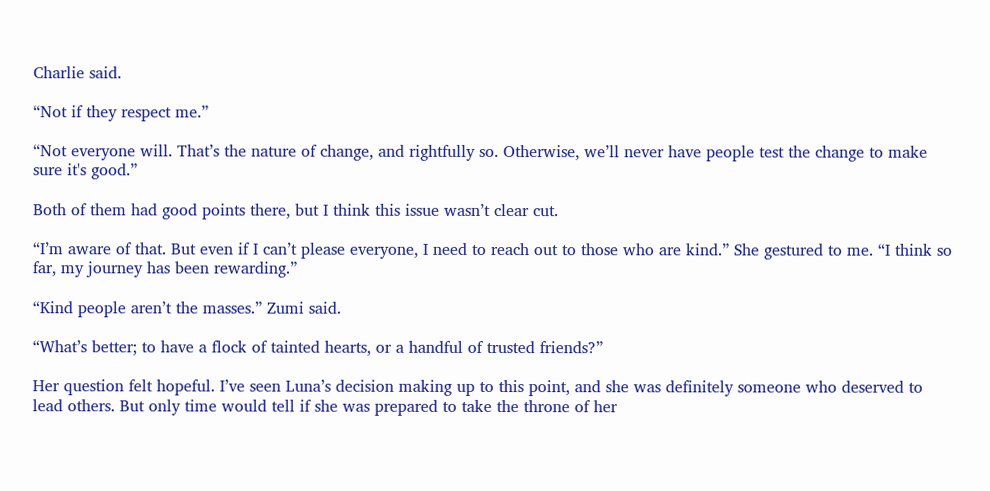Charlie said.

“Not if they respect me.”

“Not everyone will. That’s the nature of change, and rightfully so. Otherwise, we’ll never have people test the change to make sure it's good.”

Both of them had good points there, but I think this issue wasn’t clear cut.

“I’m aware of that. But even if I can’t please everyone, I need to reach out to those who are kind.” She gestured to me. “I think so far, my journey has been rewarding.”

“Kind people aren’t the masses.” Zumi said.

“What’s better; to have a flock of tainted hearts, or a handful of trusted friends?”

Her question felt hopeful. I’ve seen Luna’s decision making up to this point, and she was definitely someone who deserved to lead others. But only time would tell if she was prepared to take the throne of her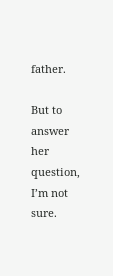father.

But to answer her question, I’m not sure.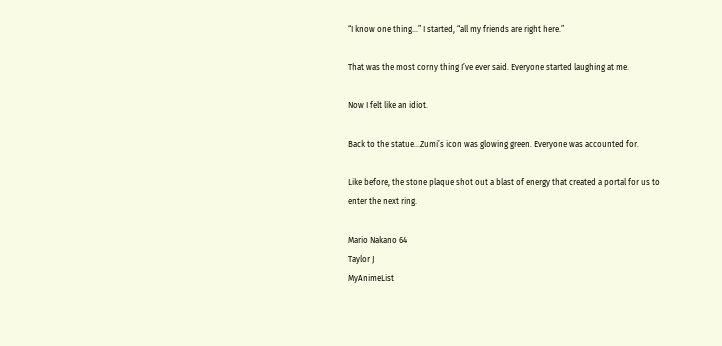“I know one thing…” I started, “all my friends are right here.”

That was the most corny thing I’ve ever said. Everyone started laughing at me.

Now I felt like an idiot.

Back to the statue…Zumi’s icon was glowing green. Everyone was accounted for.

Like before, the stone plaque shot out a blast of energy that created a portal for us to enter the next ring.

Mario Nakano 64
Taylor J
MyAnimeList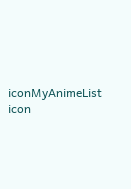iconMyAnimeList icon